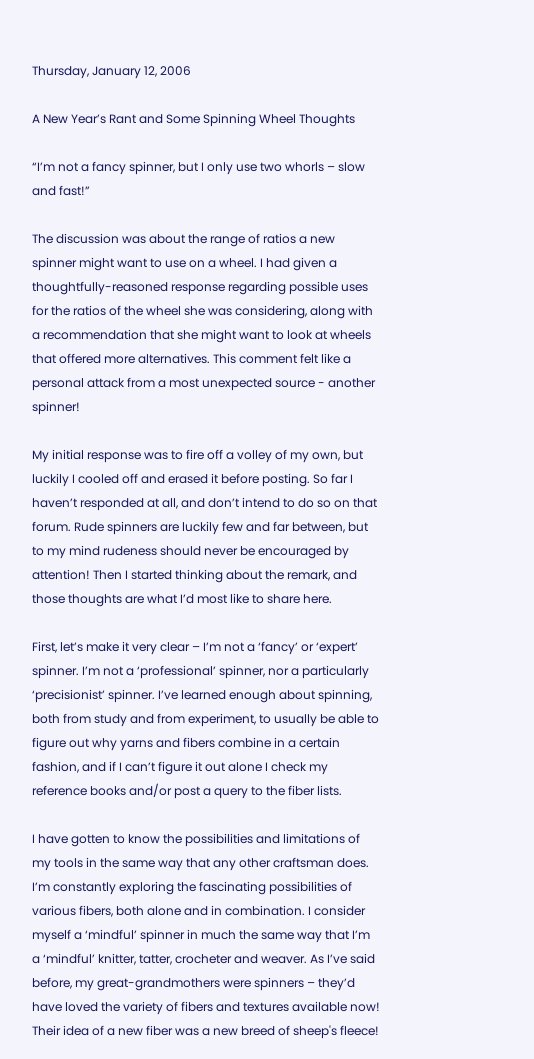Thursday, January 12, 2006

A New Year’s Rant and Some Spinning Wheel Thoughts

“I’m not a fancy spinner, but I only use two whorls – slow and fast!”

The discussion was about the range of ratios a new spinner might want to use on a wheel. I had given a thoughtfully-reasoned response regarding possible uses for the ratios of the wheel she was considering, along with a recommendation that she might want to look at wheels that offered more alternatives. This comment felt like a personal attack from a most unexpected source - another spinner!

My initial response was to fire off a volley of my own, but luckily I cooled off and erased it before posting. So far I haven’t responded at all, and don’t intend to do so on that forum. Rude spinners are luckily few and far between, but to my mind rudeness should never be encouraged by attention! Then I started thinking about the remark, and those thoughts are what I’d most like to share here.

First, let’s make it very clear – I’m not a ‘fancy’ or ‘expert’ spinner. I’m not a ‘professional’ spinner, nor a particularly ‘precisionist’ spinner. I’ve learned enough about spinning, both from study and from experiment, to usually be able to figure out why yarns and fibers combine in a certain fashion, and if I can’t figure it out alone I check my reference books and/or post a query to the fiber lists.

I have gotten to know the possibilities and limitations of my tools in the same way that any other craftsman does. I’m constantly exploring the fascinating possibilities of various fibers, both alone and in combination. I consider myself a ‘mindful’ spinner in much the same way that I’m a ‘mindful’ knitter, tatter, crocheter and weaver. As I’ve said before, my great-grandmothers were spinners – they’d have loved the variety of fibers and textures available now! Their idea of a new fiber was a new breed of sheep's fleece!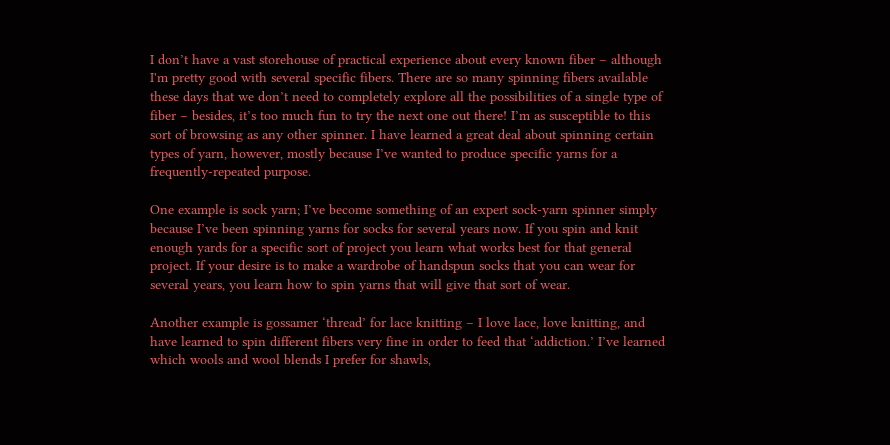I don’t have a vast storehouse of practical experience about every known fiber – although I'm pretty good with several specific fibers. There are so many spinning fibers available these days that we don’t need to completely explore all the possibilities of a single type of fiber – besides, it’s too much fun to try the next one out there! I’m as susceptible to this sort of browsing as any other spinner. I have learned a great deal about spinning certain types of yarn, however, mostly because I’ve wanted to produce specific yarns for a frequently-repeated purpose.

One example is sock yarn; I’ve become something of an expert sock-yarn spinner simply because I’ve been spinning yarns for socks for several years now. If you spin and knit enough yards for a specific sort of project you learn what works best for that general project. If your desire is to make a wardrobe of handspun socks that you can wear for several years, you learn how to spin yarns that will give that sort of wear.

Another example is gossamer ‘thread’ for lace knitting – I love lace, love knitting, and have learned to spin different fibers very fine in order to feed that ‘addiction.’ I’ve learned which wools and wool blends I prefer for shawls,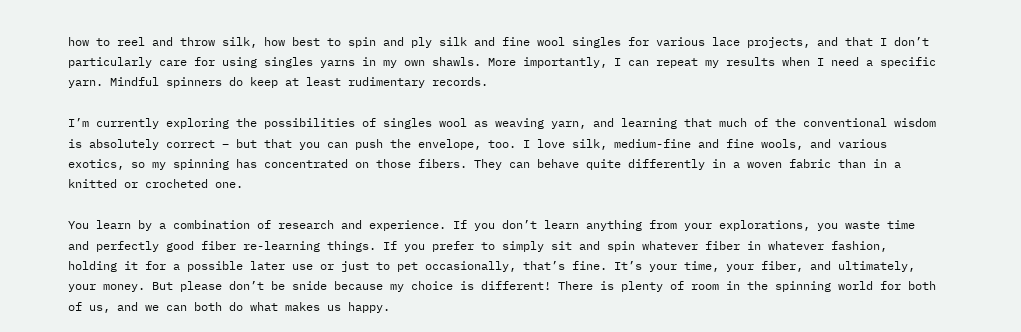how to reel and throw silk, how best to spin and ply silk and fine wool singles for various lace projects, and that I don’t particularly care for using singles yarns in my own shawls. More importantly, I can repeat my results when I need a specific yarn. Mindful spinners do keep at least rudimentary records.

I’m currently exploring the possibilities of singles wool as weaving yarn, and learning that much of the conventional wisdom is absolutely correct – but that you can push the envelope, too. I love silk, medium-fine and fine wools, and various exotics, so my spinning has concentrated on those fibers. They can behave quite differently in a woven fabric than in a knitted or crocheted one.

You learn by a combination of research and experience. If you don’t learn anything from your explorations, you waste time and perfectly good fiber re-learning things. If you prefer to simply sit and spin whatever fiber in whatever fashion, holding it for a possible later use or just to pet occasionally, that’s fine. It’s your time, your fiber, and ultimately, your money. But please don’t be snide because my choice is different! There is plenty of room in the spinning world for both of us, and we can both do what makes us happy.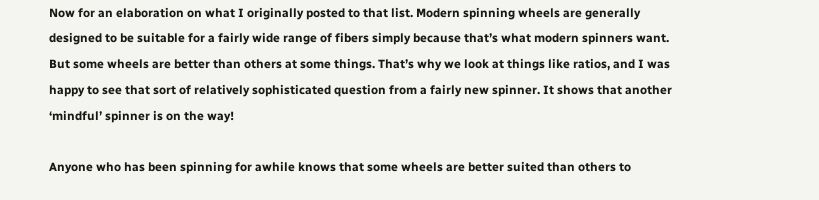Now for an elaboration on what I originally posted to that list. Modern spinning wheels are generally designed to be suitable for a fairly wide range of fibers simply because that’s what modern spinners want. But some wheels are better than others at some things. That’s why we look at things like ratios, and I was happy to see that sort of relatively sophisticated question from a fairly new spinner. It shows that another ‘mindful’ spinner is on the way!

Anyone who has been spinning for awhile knows that some wheels are better suited than others to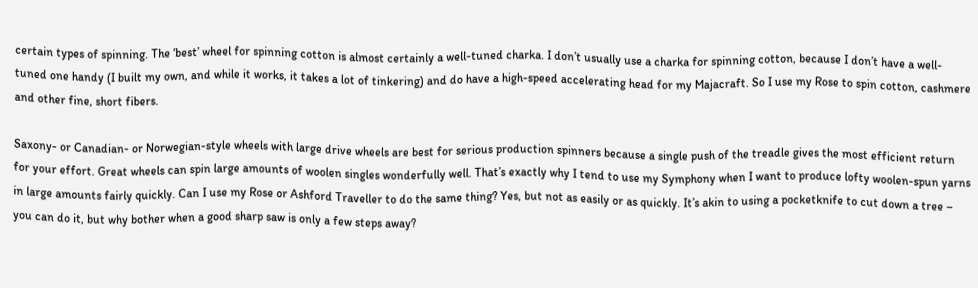certain types of spinning. The ‘best’ wheel for spinning cotton is almost certainly a well-tuned charka. I don’t usually use a charka for spinning cotton, because I don’t have a well-tuned one handy (I built my own, and while it works, it takes a lot of tinkering) and do have a high-speed accelerating head for my Majacraft. So I use my Rose to spin cotton, cashmere and other fine, short fibers.

Saxony- or Canadian- or Norwegian-style wheels with large drive wheels are best for serious production spinners because a single push of the treadle gives the most efficient return for your effort. Great wheels can spin large amounts of woolen singles wonderfully well. That’s exactly why I tend to use my Symphony when I want to produce lofty woolen-spun yarns in large amounts fairly quickly. Can I use my Rose or Ashford Traveller to do the same thing? Yes, but not as easily or as quickly. It’s akin to using a pocketknife to cut down a tree – you can do it, but why bother when a good sharp saw is only a few steps away?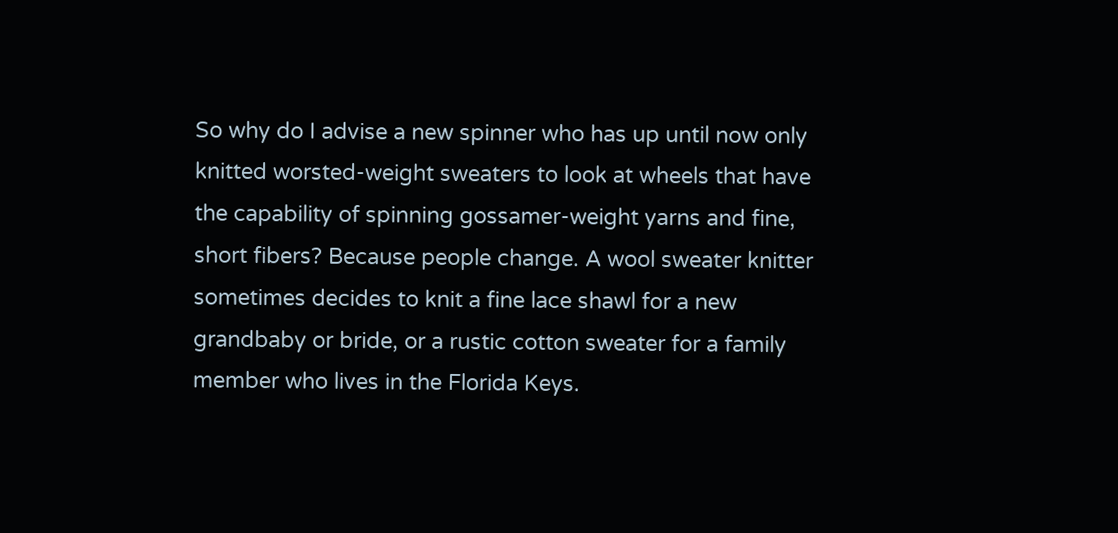So why do I advise a new spinner who has up until now only knitted worsted-weight sweaters to look at wheels that have the capability of spinning gossamer-weight yarns and fine, short fibers? Because people change. A wool sweater knitter sometimes decides to knit a fine lace shawl for a new grandbaby or bride, or a rustic cotton sweater for a family member who lives in the Florida Keys.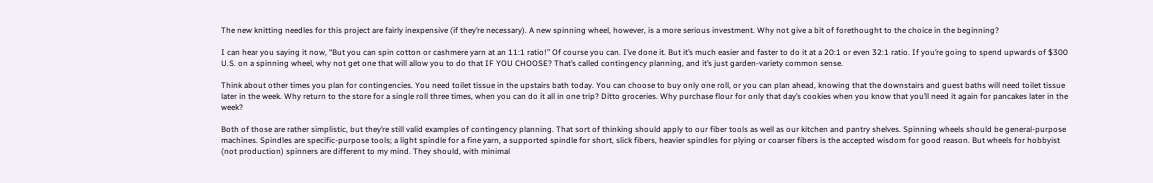The new knitting needles for this project are fairly inexpensive (if they’re necessary). A new spinning wheel, however, is a more serious investment. Why not give a bit of forethought to the choice in the beginning?

I can hear you saying it now, “But you can spin cotton or cashmere yarn at an 11:1 ratio!” Of course you can. I’ve done it. But it’s much easier and faster to do it at a 20:1 or even 32:1 ratio. If you’re going to spend upwards of $300 U.S. on a spinning wheel, why not get one that will allow you to do that IF YOU CHOOSE? That’s called contingency planning, and it’s just garden-variety common sense.

Think about other times you plan for contingencies. You need toilet tissue in the upstairs bath today. You can choose to buy only one roll, or you can plan ahead, knowing that the downstairs and guest baths will need toilet tissue later in the week. Why return to the store for a single roll three times, when you can do it all in one trip? Ditto groceries. Why purchase flour for only that day’s cookies when you know that you’ll need it again for pancakes later in the week?

Both of those are rather simplistic, but they’re still valid examples of contingency planning. That sort of thinking should apply to our fiber tools as well as our kitchen and pantry shelves. Spinning wheels should be general-purpose machines. Spindles are specific-purpose tools; a light spindle for a fine yarn, a supported spindle for short, slick fibers, heavier spindles for plying or coarser fibers is the accepted wisdom for good reason. But wheels for hobbyist (not production) spinners are different to my mind. They should, with minimal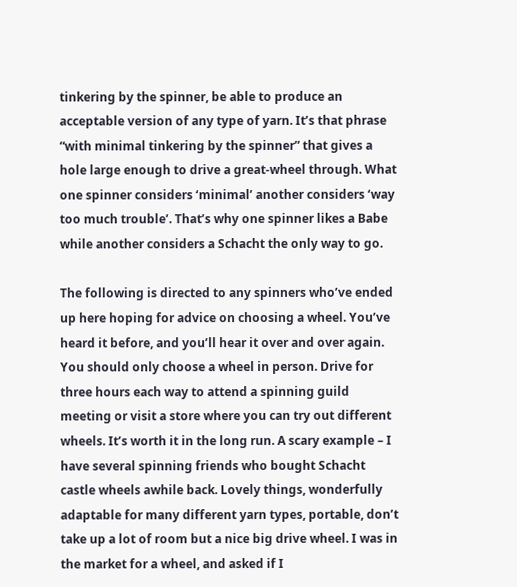tinkering by the spinner, be able to produce an acceptable version of any type of yarn. It’s that phrase “with minimal tinkering by the spinner” that gives a hole large enough to drive a great-wheel through. What one spinner considers ‘minimal’ another considers ‘way too much trouble’. That’s why one spinner likes a Babe while another considers a Schacht the only way to go.

The following is directed to any spinners who’ve ended up here hoping for advice on choosing a wheel. You’ve heard it before, and you’ll hear it over and over again. You should only choose a wheel in person. Drive for three hours each way to attend a spinning guild meeting or visit a store where you can try out different wheels. It’s worth it in the long run. A scary example – I have several spinning friends who bought Schacht castle wheels awhile back. Lovely things, wonderfully adaptable for many different yarn types, portable, don’t take up a lot of room but a nice big drive wheel. I was in the market for a wheel, and asked if I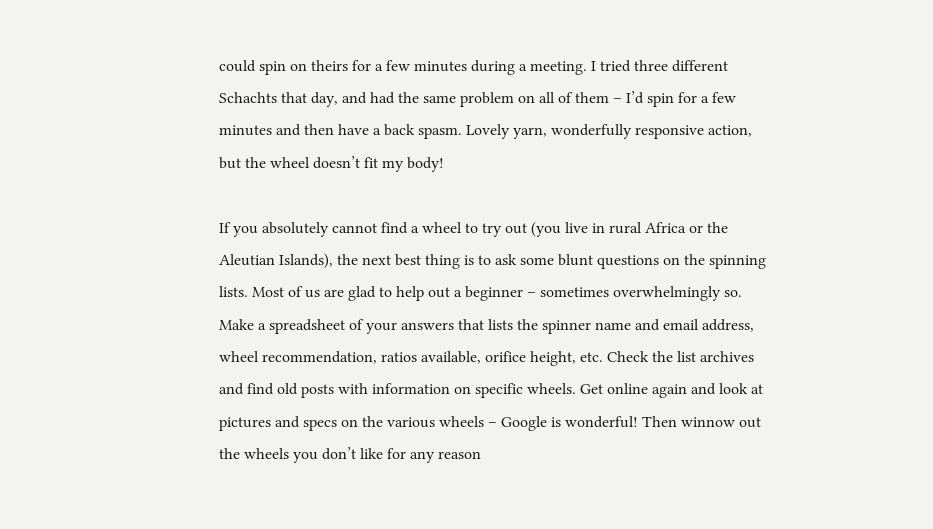could spin on theirs for a few minutes during a meeting. I tried three different Schachts that day, and had the same problem on all of them – I’d spin for a few minutes and then have a back spasm. Lovely yarn, wonderfully responsive action, but the wheel doesn’t fit my body!

If you absolutely cannot find a wheel to try out (you live in rural Africa or the Aleutian Islands), the next best thing is to ask some blunt questions on the spinning lists. Most of us are glad to help out a beginner – sometimes overwhelmingly so. Make a spreadsheet of your answers that lists the spinner name and email address, wheel recommendation, ratios available, orifice height, etc. Check the list archives and find old posts with information on specific wheels. Get online again and look at pictures and specs on the various wheels – Google is wonderful! Then winnow out the wheels you don’t like for any reason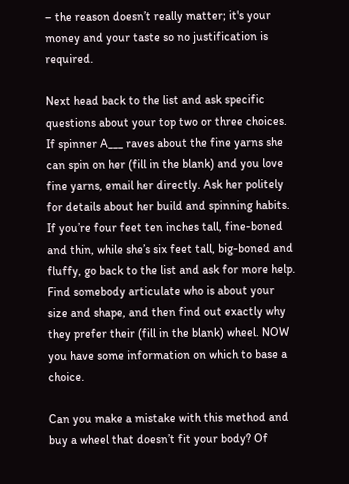– the reason doesn’t really matter; it's your money and your taste so no justification is required.

Next head back to the list and ask specific questions about your top two or three choices. If spinner A___ raves about the fine yarns she can spin on her (fill in the blank) and you love fine yarns, email her directly. Ask her politely for details about her build and spinning habits. If you’re four feet ten inches tall, fine-boned and thin, while she’s six feet tall, big-boned and fluffy, go back to the list and ask for more help. Find somebody articulate who is about your size and shape, and then find out exactly why they prefer their (fill in the blank) wheel. NOW you have some information on which to base a choice.

Can you make a mistake with this method and buy a wheel that doesn’t fit your body? Of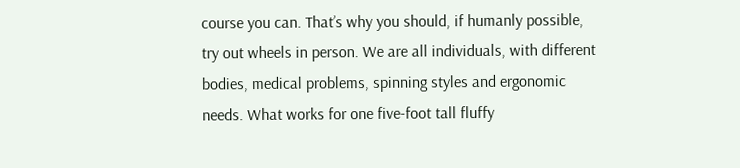course you can. That’s why you should, if humanly possible, try out wheels in person. We are all individuals, with different bodies, medical problems, spinning styles and ergonomic needs. What works for one five-foot tall fluffy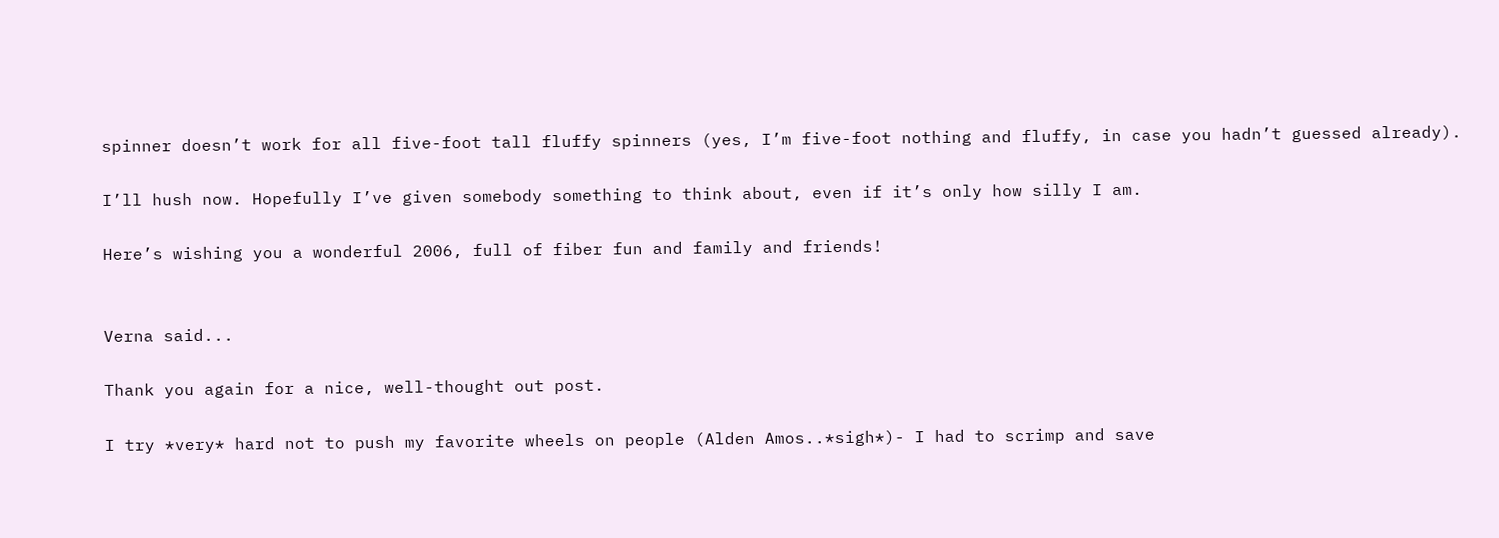spinner doesn’t work for all five-foot tall fluffy spinners (yes, I’m five-foot nothing and fluffy, in case you hadn’t guessed already).

I’ll hush now. Hopefully I’ve given somebody something to think about, even if it’s only how silly I am.

Here’s wishing you a wonderful 2006, full of fiber fun and family and friends!


Verna said...

Thank you again for a nice, well-thought out post.

I try *very* hard not to push my favorite wheels on people (Alden Amos..*sigh*)- I had to scrimp and save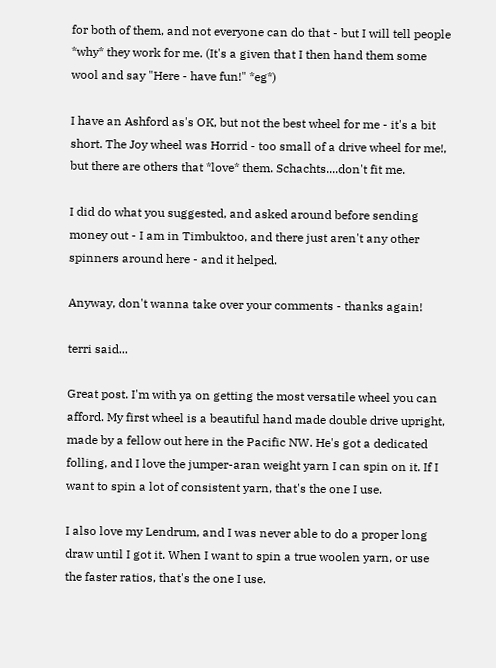for both of them, and not everyone can do that - but I will tell people *why* they work for me. (It's a given that I then hand them some wool and say "Here - have fun!" *eg*)

I have an Ashford as's OK, but not the best wheel for me - it's a bit short. The Joy wheel was Horrid - too small of a drive wheel for me!, but there are others that *love* them. Schachts....don't fit me.

I did do what you suggested, and asked around before sending money out - I am in Timbuktoo, and there just aren't any other spinners around here - and it helped.

Anyway, don't wanna take over your comments - thanks again!

terri said...

Great post. I'm with ya on getting the most versatile wheel you can afford. My first wheel is a beautiful hand made double drive upright, made by a fellow out here in the Pacific NW. He's got a dedicated folling, and I love the jumper-aran weight yarn I can spin on it. If I want to spin a lot of consistent yarn, that's the one I use.

I also love my Lendrum, and I was never able to do a proper long draw until I got it. When I want to spin a true woolen yarn, or use the faster ratios, that's the one I use.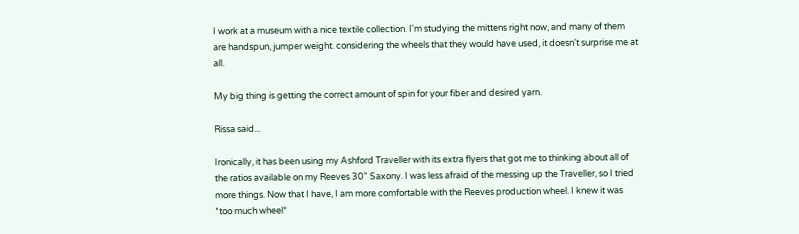I work at a museum with a nice textile collection. I'm studying the mittens right now, and many of them are handspun, jumper weight. considering the wheels that they would have used, it doesn't surprise me at all.

My big thing is getting the correct amount of spin for your fiber and desired yarn.

Rissa said...

Ironically, it has been using my Ashford Traveller with its extra flyers that got me to thinking about all of the ratios available on my Reeves 30" Saxony. I was less afraid of the messing up the Traveller, so I tried more things. Now that I have, I am more comfortable with the Reeves production wheel. I knew it was *too much wheel*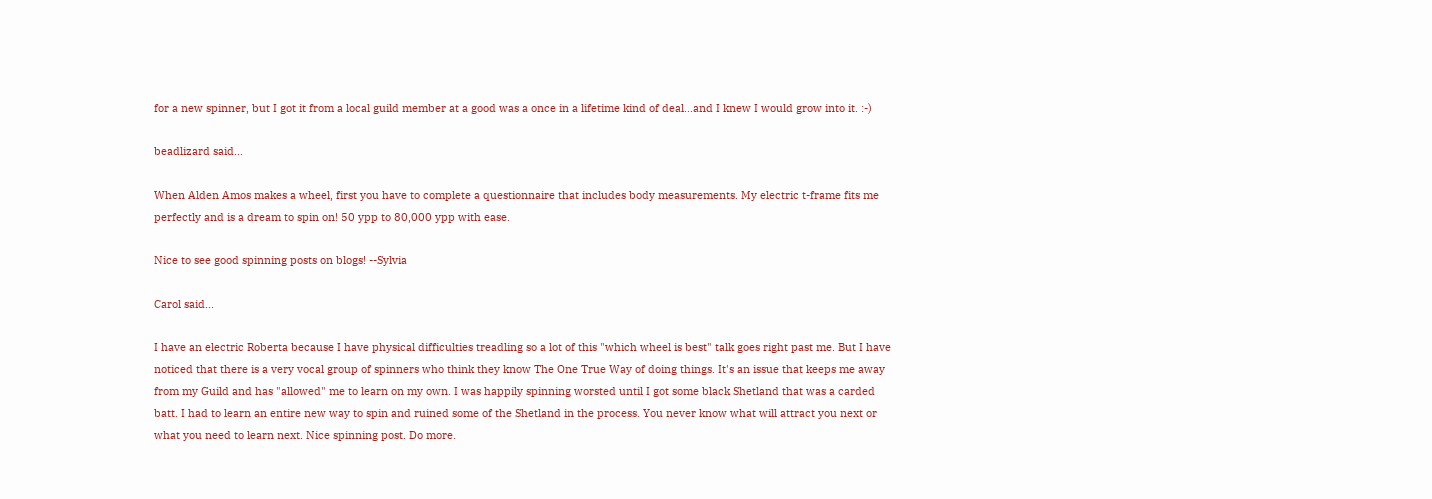for a new spinner, but I got it from a local guild member at a good was a once in a lifetime kind of deal...and I knew I would grow into it. :-)

beadlizard said...

When Alden Amos makes a wheel, first you have to complete a questionnaire that includes body measurements. My electric t-frame fits me perfectly and is a dream to spin on! 50 ypp to 80,000 ypp with ease.

Nice to see good spinning posts on blogs! --Sylvia

Carol said...

I have an electric Roberta because I have physical difficulties treadling so a lot of this "which wheel is best" talk goes right past me. But I have noticed that there is a very vocal group of spinners who think they know The One True Way of doing things. It's an issue that keeps me away from my Guild and has "allowed" me to learn on my own. I was happily spinning worsted until I got some black Shetland that was a carded batt. I had to learn an entire new way to spin and ruined some of the Shetland in the process. You never know what will attract you next or what you need to learn next. Nice spinning post. Do more.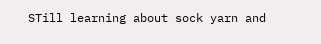STill learning about sock yarn and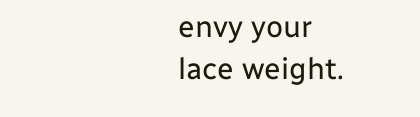envy your lace weight.